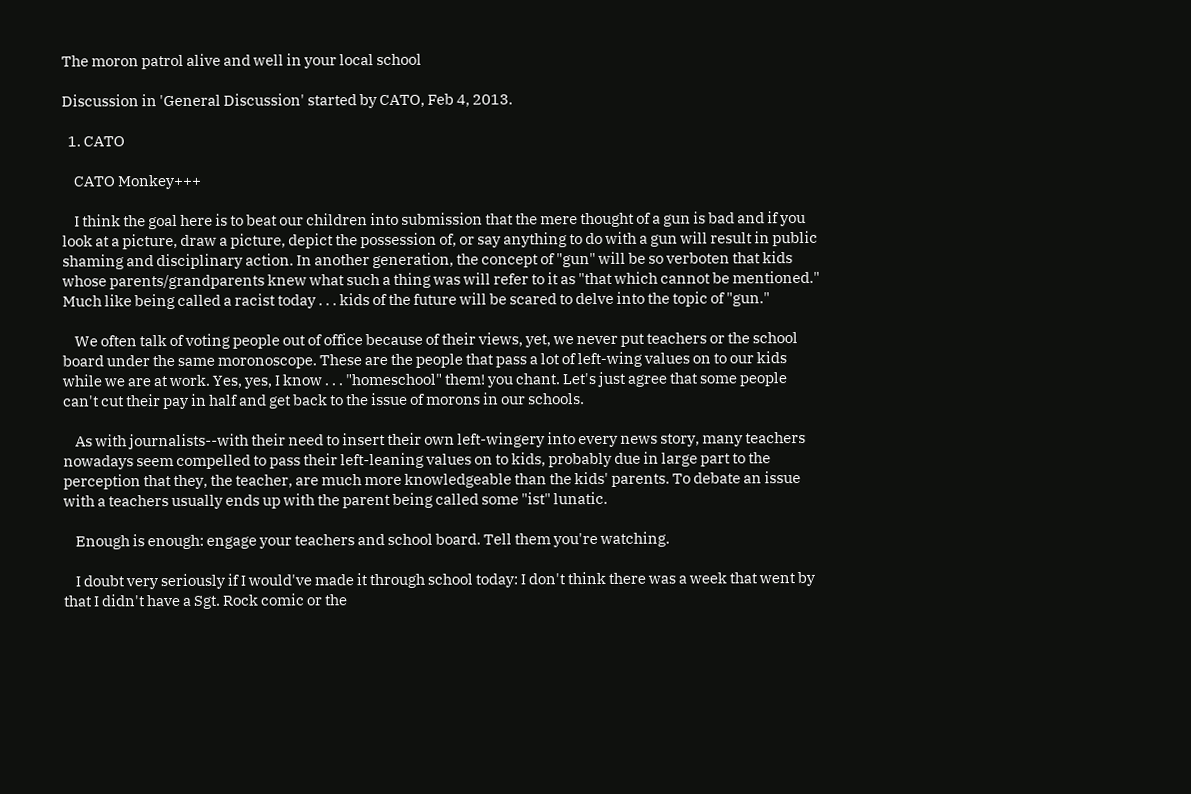The moron patrol alive and well in your local school

Discussion in 'General Discussion' started by CATO, Feb 4, 2013.

  1. CATO

    CATO Monkey+++

    I think the goal here is to beat our children into submission that the mere thought of a gun is bad and if you look at a picture, draw a picture, depict the possession of, or say anything to do with a gun will result in public shaming and disciplinary action. In another generation, the concept of "gun" will be so verboten that kids whose parents/grandparents knew what such a thing was will refer to it as "that which cannot be mentioned." Much like being called a racist today . . . kids of the future will be scared to delve into the topic of "gun."

    We often talk of voting people out of office because of their views, yet, we never put teachers or the school board under the same moronoscope. These are the people that pass a lot of left-wing values on to our kids while we are at work. Yes, yes, I know . . . "homeschool" them! you chant. Let's just agree that some people can't cut their pay in half and get back to the issue of morons in our schools.

    As with journalists--with their need to insert their own left-wingery into every news story, many teachers nowadays seem compelled to pass their left-leaning values on to kids, probably due in large part to the perception that they, the teacher, are much more knowledgeable than the kids' parents. To debate an issue with a teachers usually ends up with the parent being called some "ist" lunatic.

    Enough is enough: engage your teachers and school board. Tell them you're watching.

    I doubt very seriously if I would've made it through school today: I don't think there was a week that went by that I didn't have a Sgt. Rock comic or the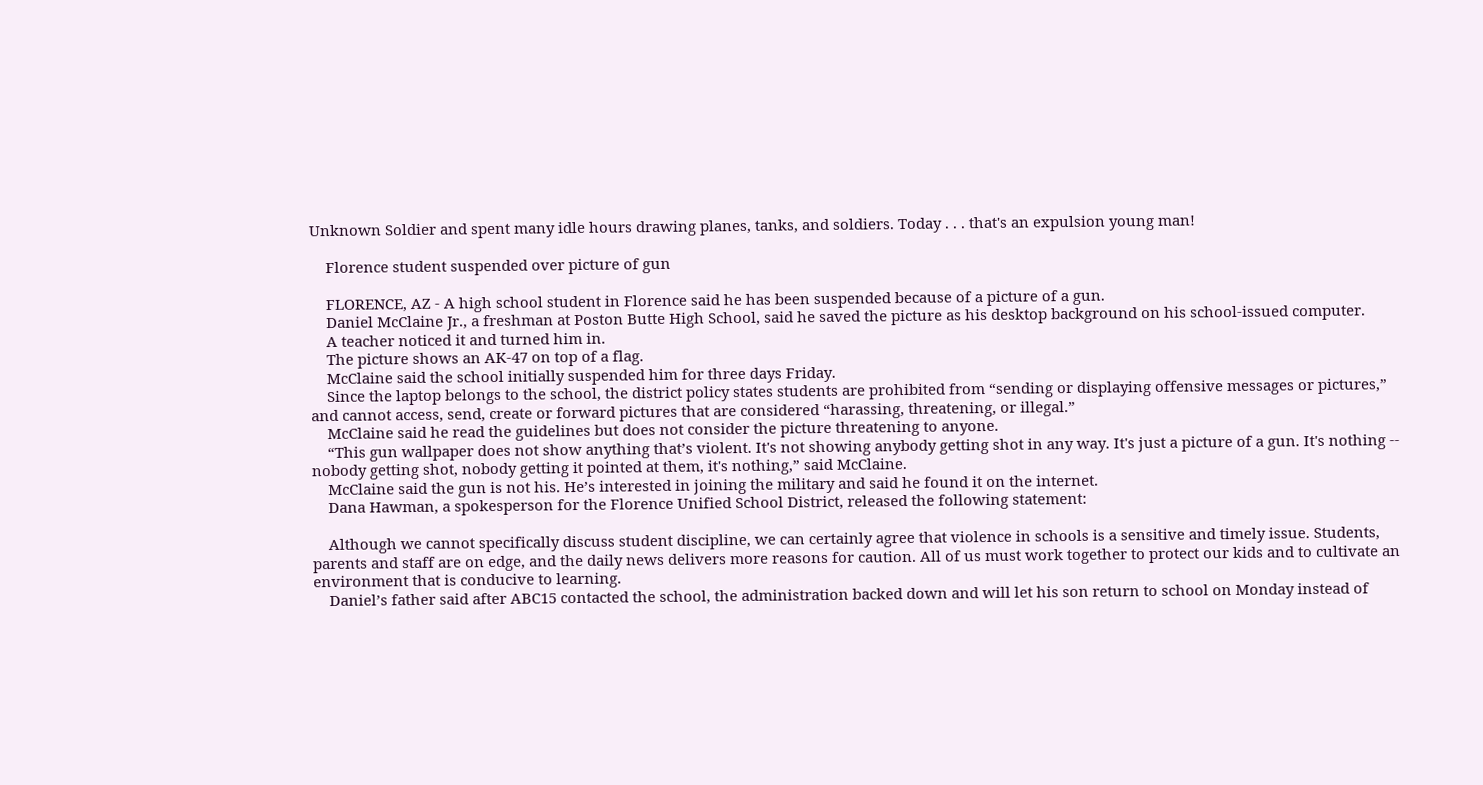Unknown Soldier and spent many idle hours drawing planes, tanks, and soldiers. Today . . . that's an expulsion young man!

    Florence student suspended over picture of gun

    FLORENCE, AZ - A high school student in Florence said he has been suspended because of a picture of a gun.
    Daniel McClaine Jr., a freshman at Poston Butte High School, said he saved the picture as his desktop background on his school-issued computer.
    A teacher noticed it and turned him in.
    The picture shows an AK-47 on top of a flag.
    McClaine said the school initially suspended him for three days Friday.
    Since the laptop belongs to the school, the district policy states students are prohibited from “sending or displaying offensive messages or pictures,” and cannot access, send, create or forward pictures that are considered “harassing, threatening, or illegal.”
    McClaine said he read the guidelines but does not consider the picture threatening to anyone.
    “This gun wallpaper does not show anything that’s violent. It's not showing anybody getting shot in any way. It's just a picture of a gun. It's nothing -- nobody getting shot, nobody getting it pointed at them, it's nothing,” said McClaine.
    McClaine said the gun is not his. He’s interested in joining the military and said he found it on the internet.
    Dana Hawman, a spokesperson for the Florence Unified School District, released the following statement:

    Although we cannot specifically discuss student discipline, we can certainly agree that violence in schools is a sensitive and timely issue. Students, parents and staff are on edge, and the daily news delivers more reasons for caution. All of us must work together to protect our kids and to cultivate an environment that is conducive to learning.
    Daniel’s father said after ABC15 contacted the school, the administration backed down and will let his son return to school on Monday instead of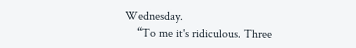Wednesday.
    “To me it's ridiculous. Three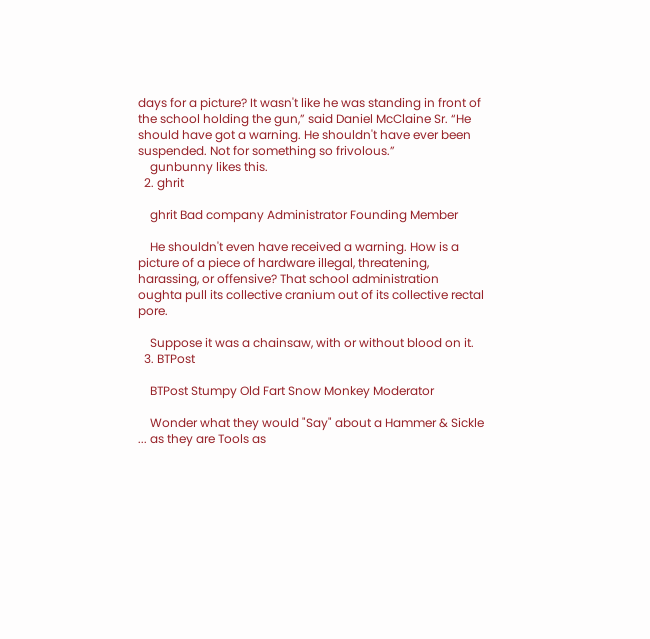days for a picture? It wasn't like he was standing in front of the school holding the gun,” said Daniel McClaine Sr. “He should have got a warning. He shouldn't have ever been suspended. Not for something so frivolous.”
    gunbunny likes this.
  2. ghrit

    ghrit Bad company Administrator Founding Member

    He shouldn't even have received a warning. How is a picture of a piece of hardware illegal, threatening, harassing, or offensive? That school administration oughta pull its collective cranium out of its collective rectal pore.

    Suppose it was a chainsaw, with or without blood on it.
  3. BTPost

    BTPost Stumpy Old Fart Snow Monkey Moderator

    Wonder what they would "Say" about a Hammer & Sickle ... as they are Tools as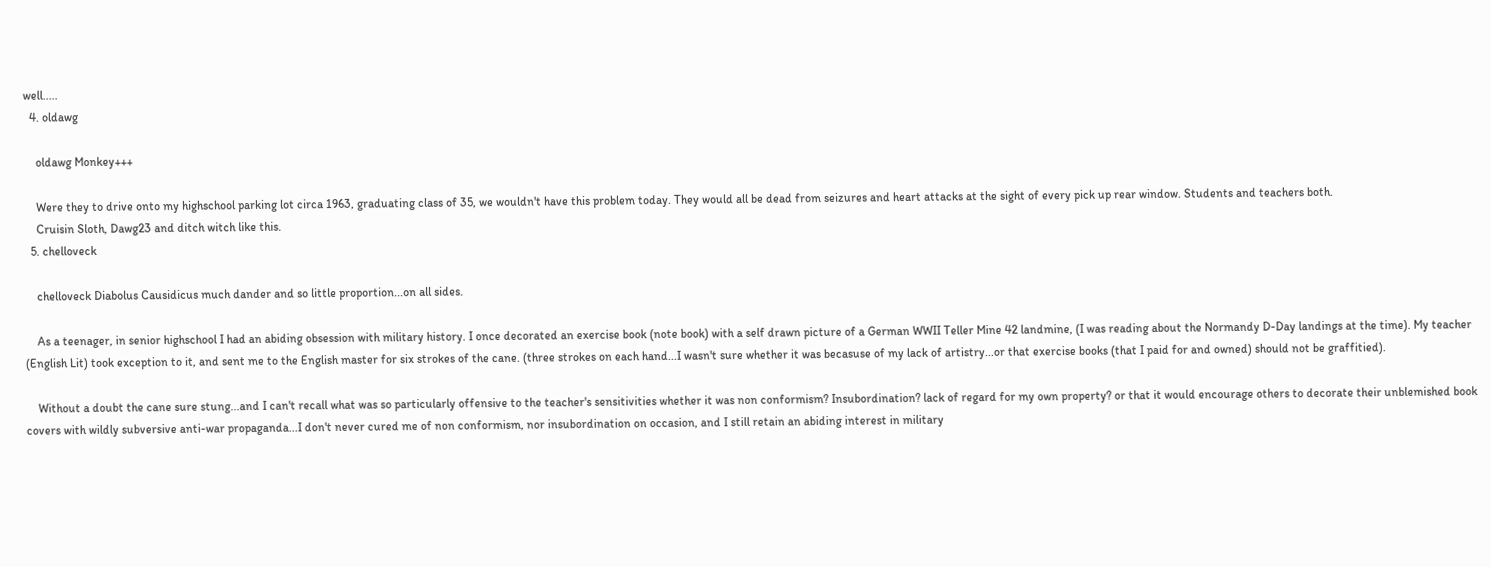well.....
  4. oldawg

    oldawg Monkey+++

    Were they to drive onto my highschool parking lot circa 1963, graduating class of 35, we wouldn't have this problem today. They would all be dead from seizures and heart attacks at the sight of every pick up rear window. Students and teachers both.
    Cruisin Sloth, Dawg23 and ditch witch like this.
  5. chelloveck

    chelloveck Diabolus Causidicus much dander and so little proportion...on all sides.

    As a teenager, in senior highschool I had an abiding obsession with military history. I once decorated an exercise book (note book) with a self drawn picture of a German WWII Teller Mine 42 landmine, (I was reading about the Normandy D-Day landings at the time). My teacher (English Lit) took exception to it, and sent me to the English master for six strokes of the cane. (three strokes on each hand...I wasn't sure whether it was becasuse of my lack of artistry...or that exercise books (that I paid for and owned) should not be graffitied).

    Without a doubt the cane sure stung...and I can't recall what was so particularly offensive to the teacher's sensitivities whether it was non conformism? Insubordination? lack of regard for my own property? or that it would encourage others to decorate their unblemished book covers with wildly subversive anti-war propaganda...I don't never cured me of non conformism, nor insubordination on occasion, and I still retain an abiding interest in military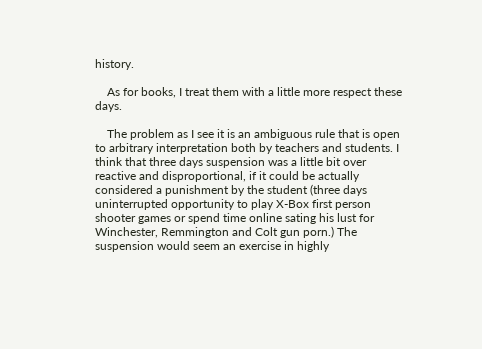history.

    As for books, I treat them with a little more respect these days.

    The problem as I see it is an ambiguous rule that is open to arbitrary interpretation both by teachers and students. I think that three days suspension was a little bit over reactive and disproportional, if it could be actually considered a punishment by the student (three days uninterrupted opportunity to play X-Box first person shooter games or spend time online sating his lust for Winchester, Remmington and Colt gun porn.) The suspension would seem an exercise in highly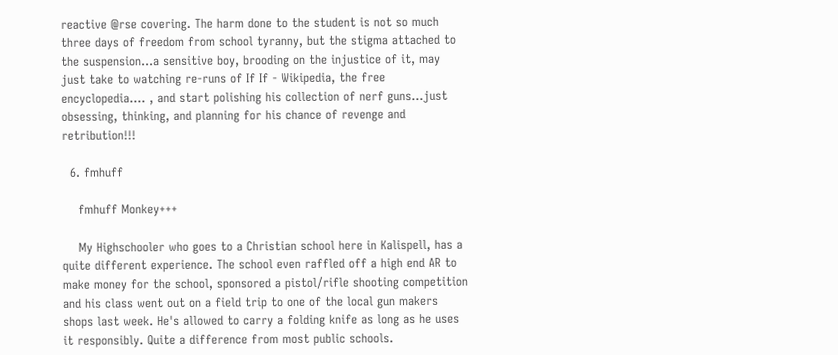reactive @rse covering. The harm done to the student is not so much three days of freedom from school tyranny, but the stigma attached to the suspension...a sensitive boy, brooding on the injustice of it, may just take to watching re-runs of If If - Wikipedia, the free encyclopedia.... , and start polishing his collection of nerf guns...just obsessing, thinking, and planning for his chance of revenge and retribution!!!

  6. fmhuff

    fmhuff Monkey+++

    My Highschooler who goes to a Christian school here in Kalispell, has a quite different experience. The school even raffled off a high end AR to make money for the school, sponsored a pistol/rifle shooting competition and his class went out on a field trip to one of the local gun makers shops last week. He's allowed to carry a folding knife as long as he uses it responsibly. Quite a difference from most public schools.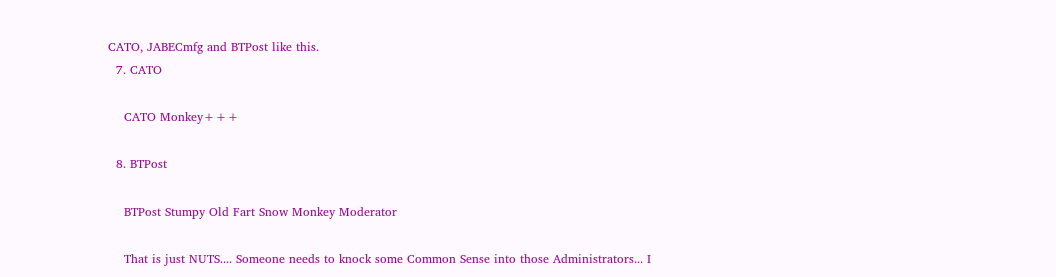CATO, JABECmfg and BTPost like this.
  7. CATO

    CATO Monkey+++

  8. BTPost

    BTPost Stumpy Old Fart Snow Monkey Moderator

    That is just NUTS.... Someone needs to knock some Common Sense into those Administrators... I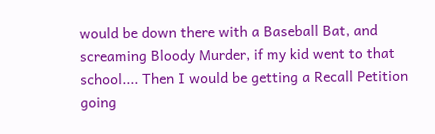would be down there with a Baseball Bat, and screaming Bloody Murder, if my kid went to that school.... Then I would be getting a Recall Petition going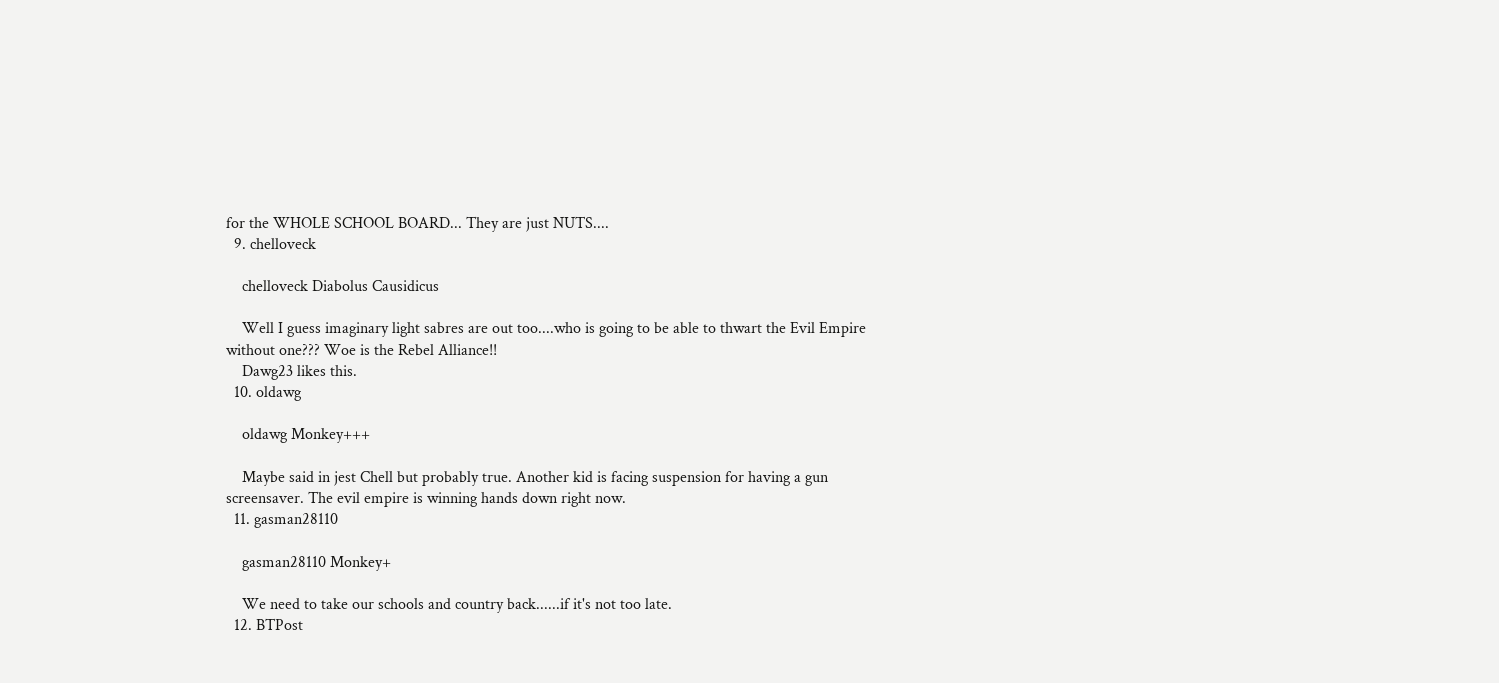for the WHOLE SCHOOL BOARD... They are just NUTS....
  9. chelloveck

    chelloveck Diabolus Causidicus

    Well I guess imaginary light sabres are out too....who is going to be able to thwart the Evil Empire without one??? Woe is the Rebel Alliance!!
    Dawg23 likes this.
  10. oldawg

    oldawg Monkey+++

    Maybe said in jest Chell but probably true. Another kid is facing suspension for having a gun screensaver. The evil empire is winning hands down right now.
  11. gasman28110

    gasman28110 Monkey+

    We need to take our schools and country back......if it's not too late.
  12. BTPost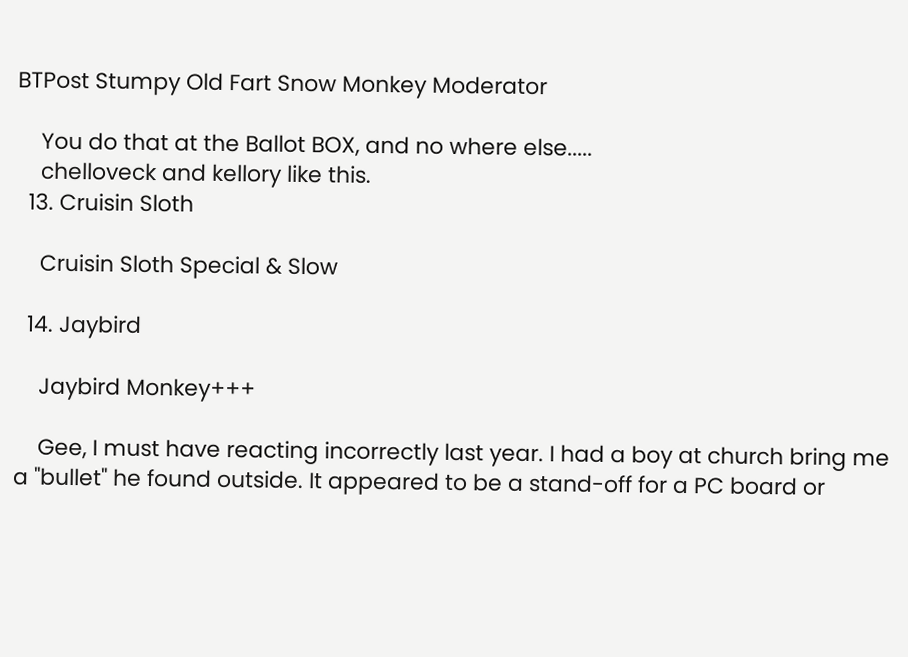BTPost Stumpy Old Fart Snow Monkey Moderator

    You do that at the Ballot BOX, and no where else.....
    chelloveck and kellory like this.
  13. Cruisin Sloth

    Cruisin Sloth Special & Slow

  14. Jaybird

    Jaybird Monkey+++

    Gee, I must have reacting incorrectly last year. I had a boy at church bring me a "bullet" he found outside. It appeared to be a stand-off for a PC board or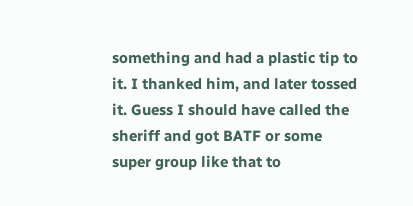something and had a plastic tip to it. I thanked him, and later tossed it. Guess I should have called the sheriff and got BATF or some super group like that to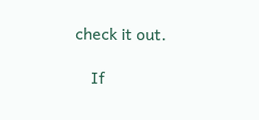check it out.

    If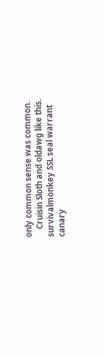only common sense was common.
    Cruisin Sloth and oldawg like this.
survivalmonkey SSL seal warrant canary